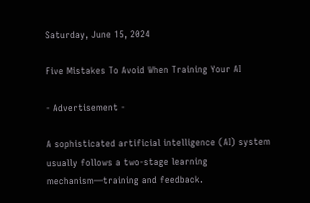Saturday, June 15, 2024

Five Mistakes To Avoid When Training Your AI

- Advertisement -

A sophisticated artificial intelligence (AI) system usually follows a two-stage learning mechanism—training and feedback.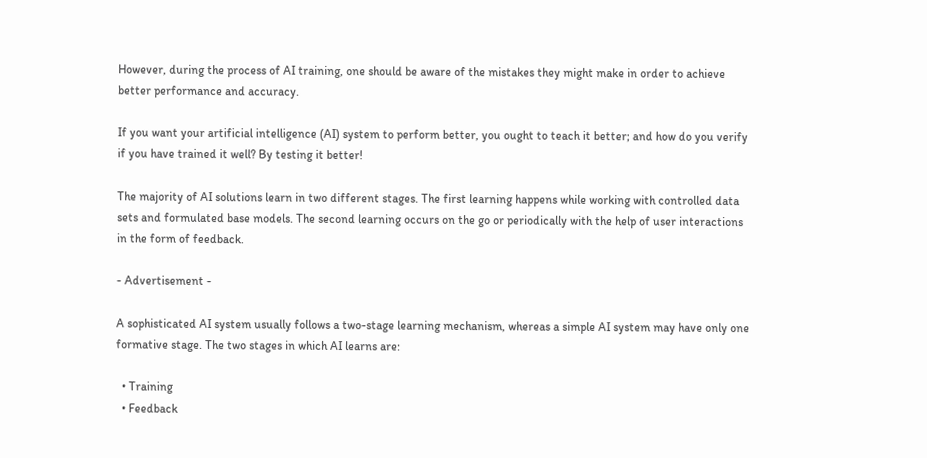However, during the process of AI training, one should be aware of the mistakes they might make in order to achieve better performance and accuracy.

If you want your artificial intelligence (AI) system to perform better, you ought to teach it better; and how do you verify if you have trained it well? By testing it better!

The majority of AI solutions learn in two different stages. The first learning happens while working with controlled data sets and formulated base models. The second learning occurs on the go or periodically with the help of user interactions in the form of feedback.

- Advertisement -

A sophisticated AI system usually follows a two-stage learning mechanism, whereas a simple AI system may have only one formative stage. The two stages in which AI learns are:

  • Training
  • Feedback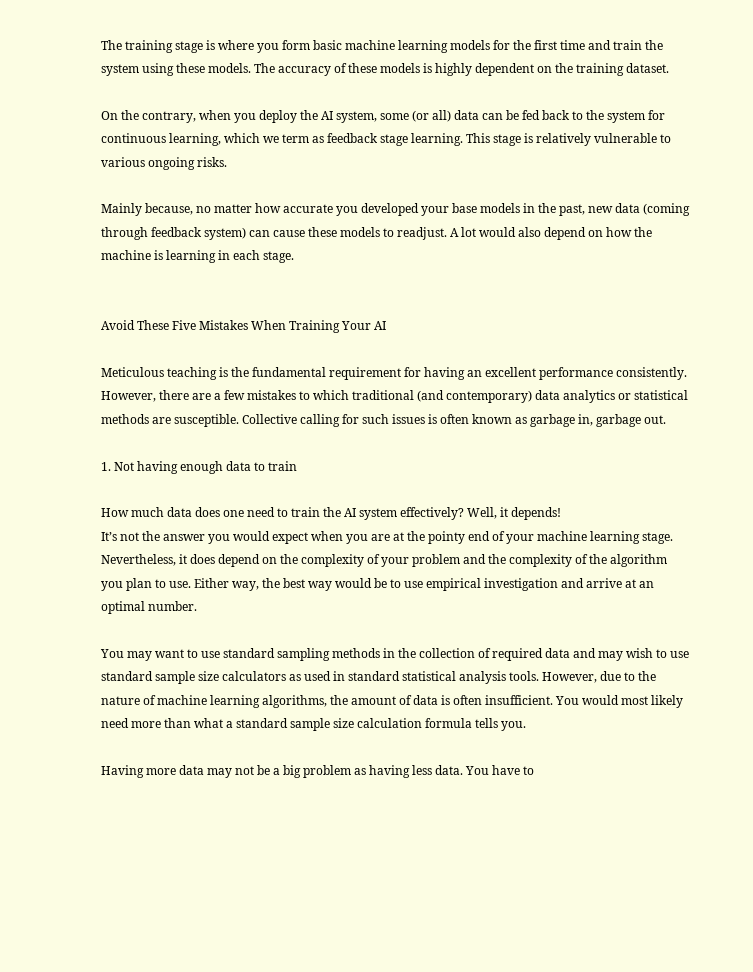The training stage is where you form basic machine learning models for the first time and train the system using these models. The accuracy of these models is highly dependent on the training dataset.

On the contrary, when you deploy the AI system, some (or all) data can be fed back to the system for continuous learning, which we term as feedback stage learning. This stage is relatively vulnerable to various ongoing risks.

Mainly because, no matter how accurate you developed your base models in the past, new data (coming through feedback system) can cause these models to readjust. A lot would also depend on how the machine is learning in each stage.


Avoid These Five Mistakes When Training Your AI

Meticulous teaching is the fundamental requirement for having an excellent performance consistently. However, there are a few mistakes to which traditional (and contemporary) data analytics or statistical methods are susceptible. Collective calling for such issues is often known as garbage in, garbage out.

1. Not having enough data to train

How much data does one need to train the AI system effectively? Well, it depends!
It’s not the answer you would expect when you are at the pointy end of your machine learning stage. Nevertheless, it does depend on the complexity of your problem and the complexity of the algorithm you plan to use. Either way, the best way would be to use empirical investigation and arrive at an optimal number.

You may want to use standard sampling methods in the collection of required data and may wish to use standard sample size calculators as used in standard statistical analysis tools. However, due to the nature of machine learning algorithms, the amount of data is often insufficient. You would most likely need more than what a standard sample size calculation formula tells you.

Having more data may not be a big problem as having less data. You have to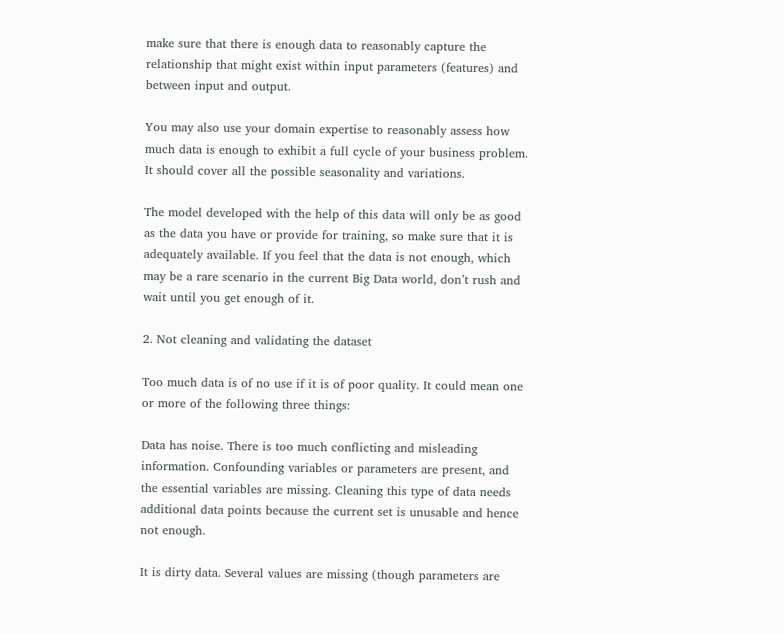make sure that there is enough data to reasonably capture the relationship that might exist within input parameters (features) and between input and output.

You may also use your domain expertise to reasonably assess how much data is enough to exhibit a full cycle of your business problem. It should cover all the possible seasonality and variations.

The model developed with the help of this data will only be as good as the data you have or provide for training, so make sure that it is adequately available. If you feel that the data is not enough, which may be a rare scenario in the current Big Data world, don’t rush and wait until you get enough of it.

2. Not cleaning and validating the dataset

Too much data is of no use if it is of poor quality. It could mean one or more of the following three things:

Data has noise. There is too much conflicting and misleading information. Confounding variables or parameters are present, and the essential variables are missing. Cleaning this type of data needs additional data points because the current set is unusable and hence not enough.

It is dirty data. Several values are missing (though parameters are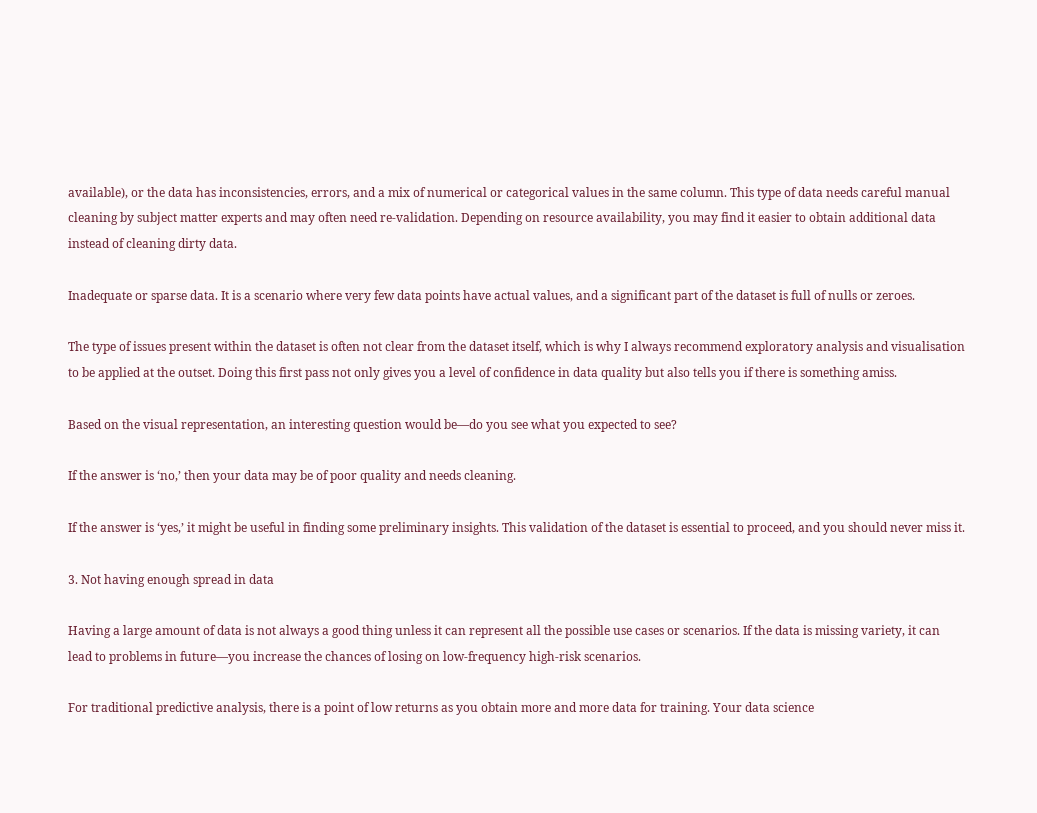available), or the data has inconsistencies, errors, and a mix of numerical or categorical values in the same column. This type of data needs careful manual cleaning by subject matter experts and may often need re-validation. Depending on resource availability, you may find it easier to obtain additional data instead of cleaning dirty data.

Inadequate or sparse data. It is a scenario where very few data points have actual values, and a significant part of the dataset is full of nulls or zeroes.

The type of issues present within the dataset is often not clear from the dataset itself, which is why I always recommend exploratory analysis and visualisation to be applied at the outset. Doing this first pass not only gives you a level of confidence in data quality but also tells you if there is something amiss.

Based on the visual representation, an interesting question would be—do you see what you expected to see?

If the answer is ‘no,’ then your data may be of poor quality and needs cleaning.

If the answer is ‘yes,’ it might be useful in finding some preliminary insights. This validation of the dataset is essential to proceed, and you should never miss it.

3. Not having enough spread in data

Having a large amount of data is not always a good thing unless it can represent all the possible use cases or scenarios. If the data is missing variety, it can lead to problems in future—you increase the chances of losing on low-frequency high-risk scenarios.

For traditional predictive analysis, there is a point of low returns as you obtain more and more data for training. Your data science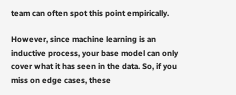team can often spot this point empirically.

However, since machine learning is an inductive process, your base model can only cover what it has seen in the data. So, if you miss on edge cases, these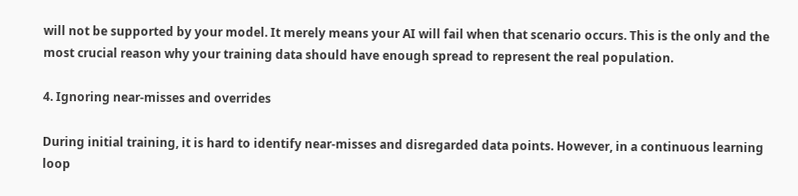will not be supported by your model. It merely means your AI will fail when that scenario occurs. This is the only and the most crucial reason why your training data should have enough spread to represent the real population.

4. Ignoring near-misses and overrides

During initial training, it is hard to identify near-misses and disregarded data points. However, in a continuous learning loop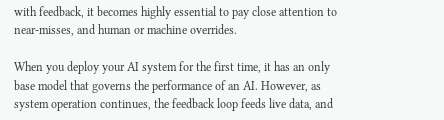with feedback, it becomes highly essential to pay close attention to near-misses, and human or machine overrides.

When you deploy your AI system for the first time, it has an only base model that governs the performance of an AI. However, as system operation continues, the feedback loop feeds live data, and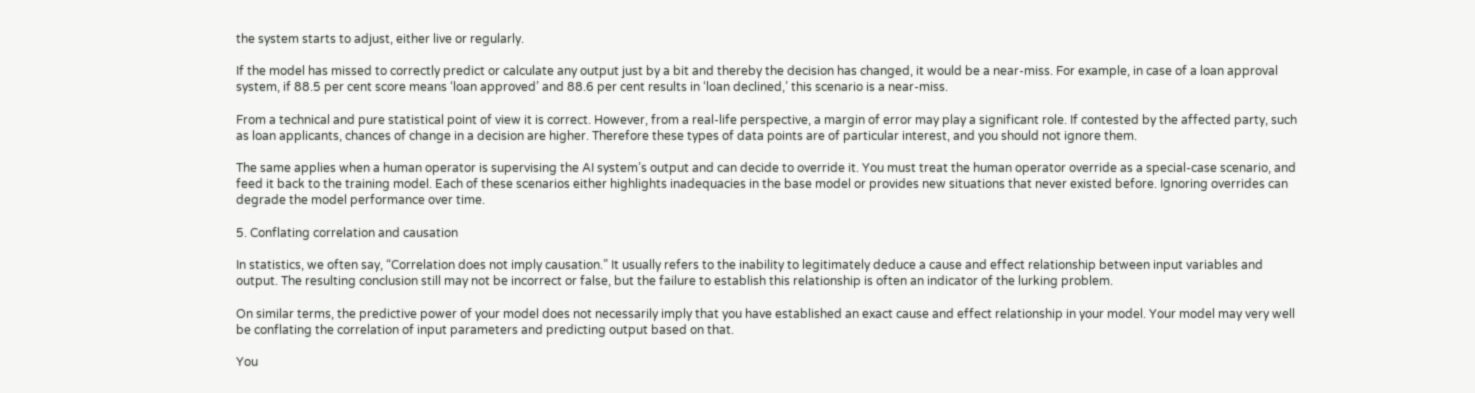the system starts to adjust, either live or regularly.

If the model has missed to correctly predict or calculate any output just by a bit and thereby the decision has changed, it would be a near-miss. For example, in case of a loan approval system, if 88.5 per cent score means ‘loan approved’ and 88.6 per cent results in ‘loan declined,’ this scenario is a near-miss.

From a technical and pure statistical point of view it is correct. However, from a real-life perspective, a margin of error may play a significant role. If contested by the affected party, such as loan applicants, chances of change in a decision are higher. Therefore these types of data points are of particular interest, and you should not ignore them.

The same applies when a human operator is supervising the AI system’s output and can decide to override it. You must treat the human operator override as a special-case scenario, and feed it back to the training model. Each of these scenarios either highlights inadequacies in the base model or provides new situations that never existed before. Ignoring overrides can degrade the model performance over time.

5. Conflating correlation and causation

In statistics, we often say, “Correlation does not imply causation.” It usually refers to the inability to legitimately deduce a cause and effect relationship between input variables and output. The resulting conclusion still may not be incorrect or false, but the failure to establish this relationship is often an indicator of the lurking problem.

On similar terms, the predictive power of your model does not necessarily imply that you have established an exact cause and effect relationship in your model. Your model may very well be conflating the correlation of input parameters and predicting output based on that.

You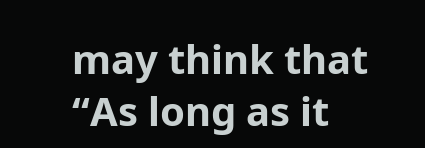may think that “As long as it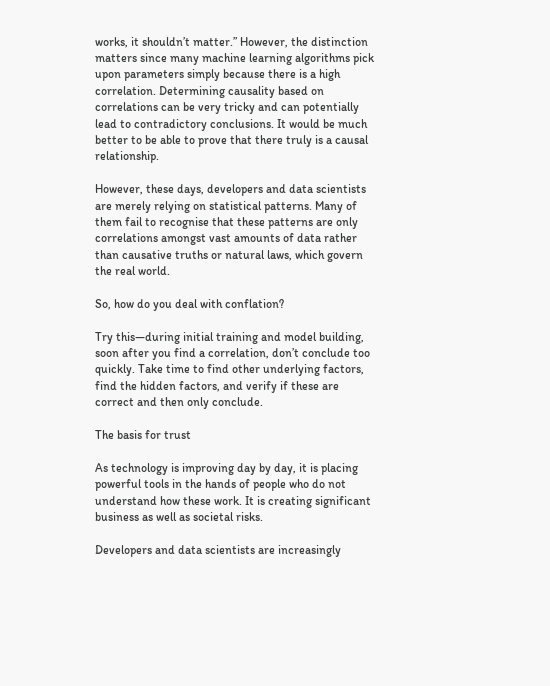works, it shouldn’t matter.” However, the distinction matters since many machine learning algorithms pick upon parameters simply because there is a high correlation. Determining causality based on correlations can be very tricky and can potentially lead to contradictory conclusions. It would be much better to be able to prove that there truly is a causal relationship.

However, these days, developers and data scientists are merely relying on statistical patterns. Many of them fail to recognise that these patterns are only correlations amongst vast amounts of data rather than causative truths or natural laws, which govern the real world.

So, how do you deal with conflation?

Try this—during initial training and model building, soon after you find a correlation, don’t conclude too quickly. Take time to find other underlying factors, find the hidden factors, and verify if these are correct and then only conclude.

The basis for trust

As technology is improving day by day, it is placing powerful tools in the hands of people who do not understand how these work. It is creating significant business as well as societal risks.

Developers and data scientists are increasingly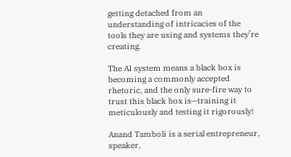getting detached from an understanding of intricacies of the tools they are using and systems they’re creating.

The AI system means a black box is becoming a commonly accepted rhetoric, and the only sure-fire way to trust this black box is—training it meticulously and testing it rigorously!

Anand Tamboli is a serial entrepreneur, speaker,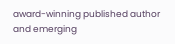award-winning published author and emerging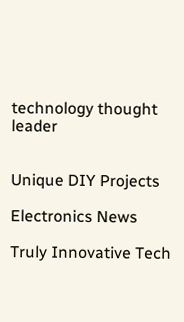technology thought leader


Unique DIY Projects

Electronics News

Truly Innovative Tech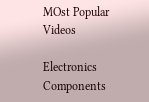MOst Popular Videos

Electronics Components